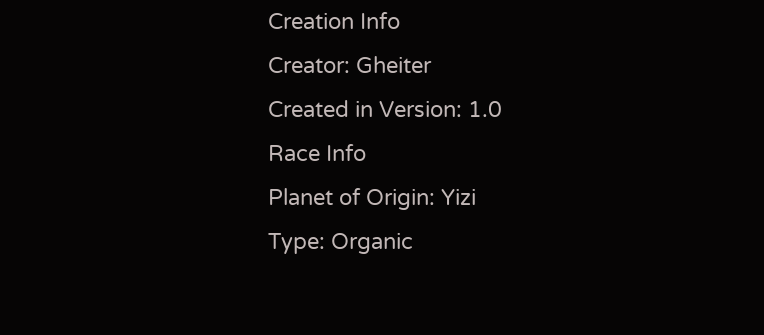Creation Info
Creator: Gheiter
Created in Version: 1.0
Race Info
Planet of Origin: Yizi
Type: Organic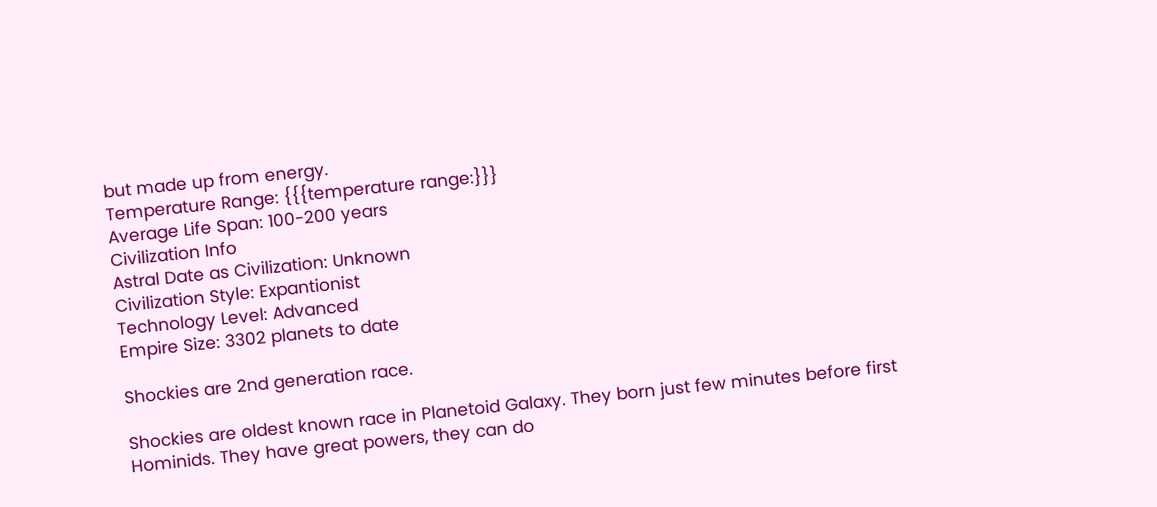but made up from energy.
Temperature Range: {{{temperature range:}}}
Average Life Span: 100-200 years
Civilization Info
Astral Date as Civilization: Unknown
Civilization Style: Expantionist
Technology Level: Advanced
Empire Size: 3302 planets to date

Shockies are 2nd generation race.

Shockies are oldest known race in Planetoid Galaxy. They born just few minutes before first Hominids. They have great powers, they can do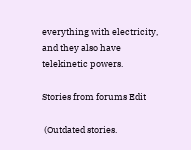everything with electricity, and they also have telekinetic powers.

Stories from forums Edit

 (Outdated stories.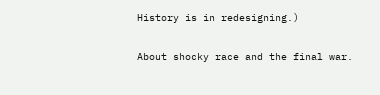History is in redesigning.)


About shocky race and the final war.